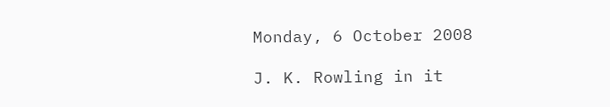Monday, 6 October 2008

J. K. Rowling in it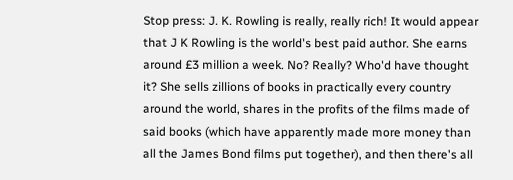Stop press: J. K. Rowling is really, really rich! It would appear that J K Rowling is the world's best paid author. She earns around £3 million a week. No? Really? Who'd have thought it? She sells zillions of books in practically every country around the world, shares in the profits of the films made of said books (which have apparently made more money than all the James Bond films put together), and then there's all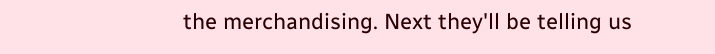the merchandising. Next they'll be telling us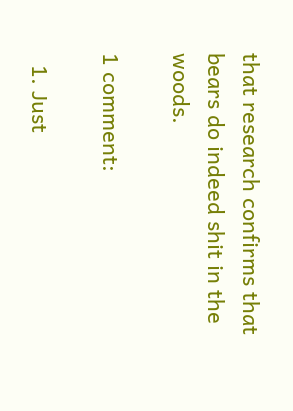that research confirms that bears do indeed shit in the woods.

1 comment:

  1. Just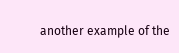another example of the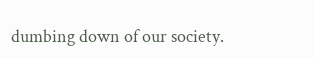dumbing down of our society.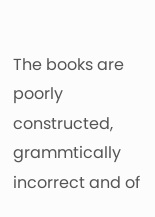The books are poorly constructed, grammtically incorrect and of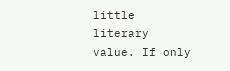little literary value. If only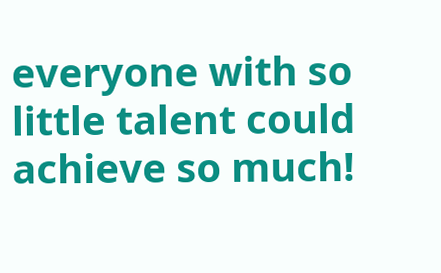everyone with so little talent could achieve so much!